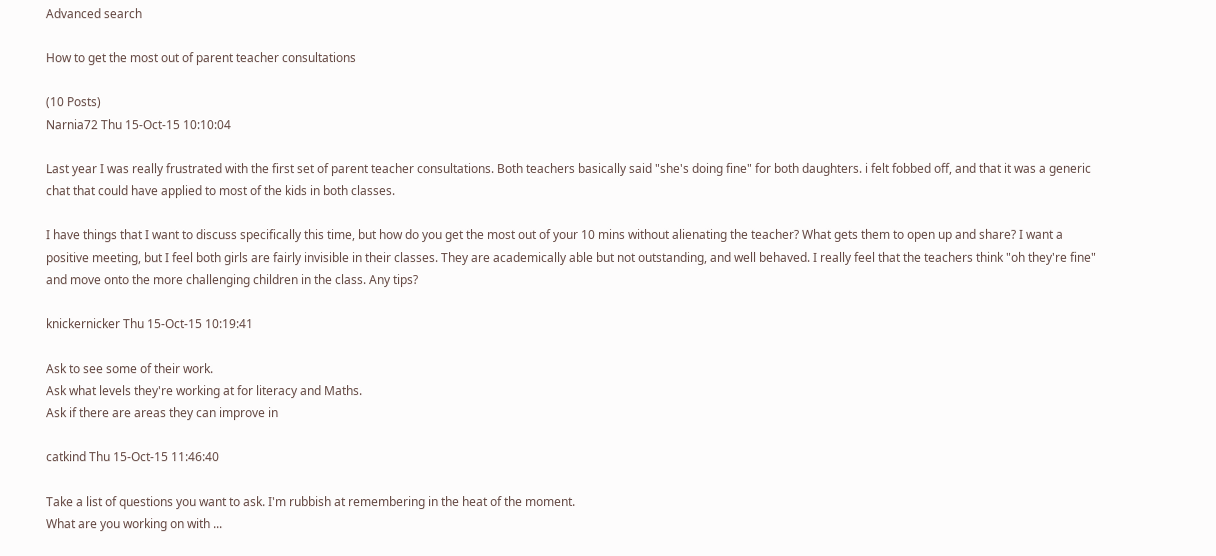Advanced search

How to get the most out of parent teacher consultations

(10 Posts)
Narnia72 Thu 15-Oct-15 10:10:04

Last year I was really frustrated with the first set of parent teacher consultations. Both teachers basically said "she's doing fine" for both daughters. i felt fobbed off, and that it was a generic chat that could have applied to most of the kids in both classes.

I have things that I want to discuss specifically this time, but how do you get the most out of your 10 mins without alienating the teacher? What gets them to open up and share? I want a positive meeting, but I feel both girls are fairly invisible in their classes. They are academically able but not outstanding, and well behaved. I really feel that the teachers think "oh they're fine" and move onto the more challenging children in the class. Any tips?

knickernicker Thu 15-Oct-15 10:19:41

Ask to see some of their work.
Ask what levels they're working at for literacy and Maths.
Ask if there are areas they can improve in

catkind Thu 15-Oct-15 11:46:40

Take a list of questions you want to ask. I'm rubbish at remembering in the heat of the moment.
What are you working on with ...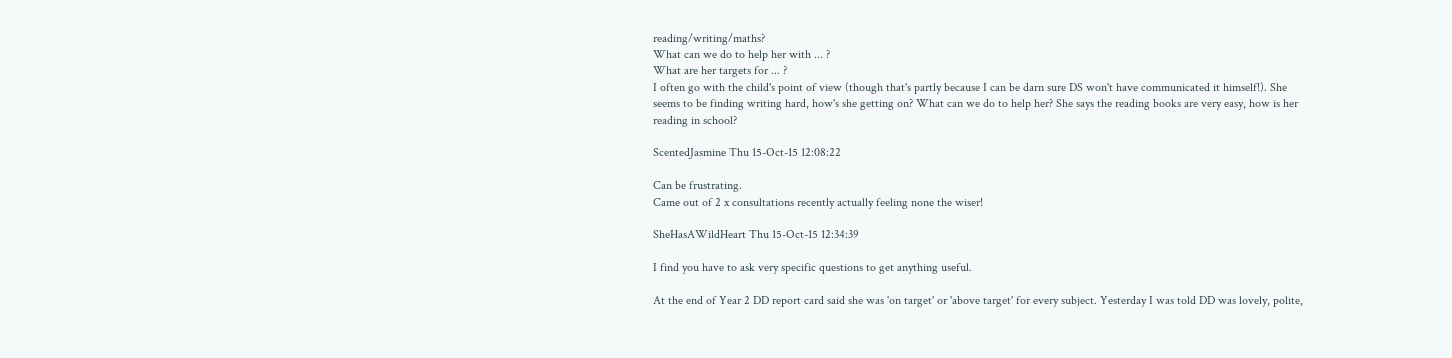reading/writing/maths?
What can we do to help her with ... ?
What are her targets for ... ?
I often go with the child's point of view (though that's partly because I can be darn sure DS won't have communicated it himself!). She seems to be finding writing hard, how's she getting on? What can we do to help her? She says the reading books are very easy, how is her reading in school?

ScentedJasmine Thu 15-Oct-15 12:08:22

Can be frustrating.
Came out of 2 x consultations recently actually feeling none the wiser!

SheHasAWildHeart Thu 15-Oct-15 12:34:39

I find you have to ask very specific questions to get anything useful.

At the end of Year 2 DD report card said she was 'on target' or 'above target' for every subject. Yesterday I was told DD was lovely, polite,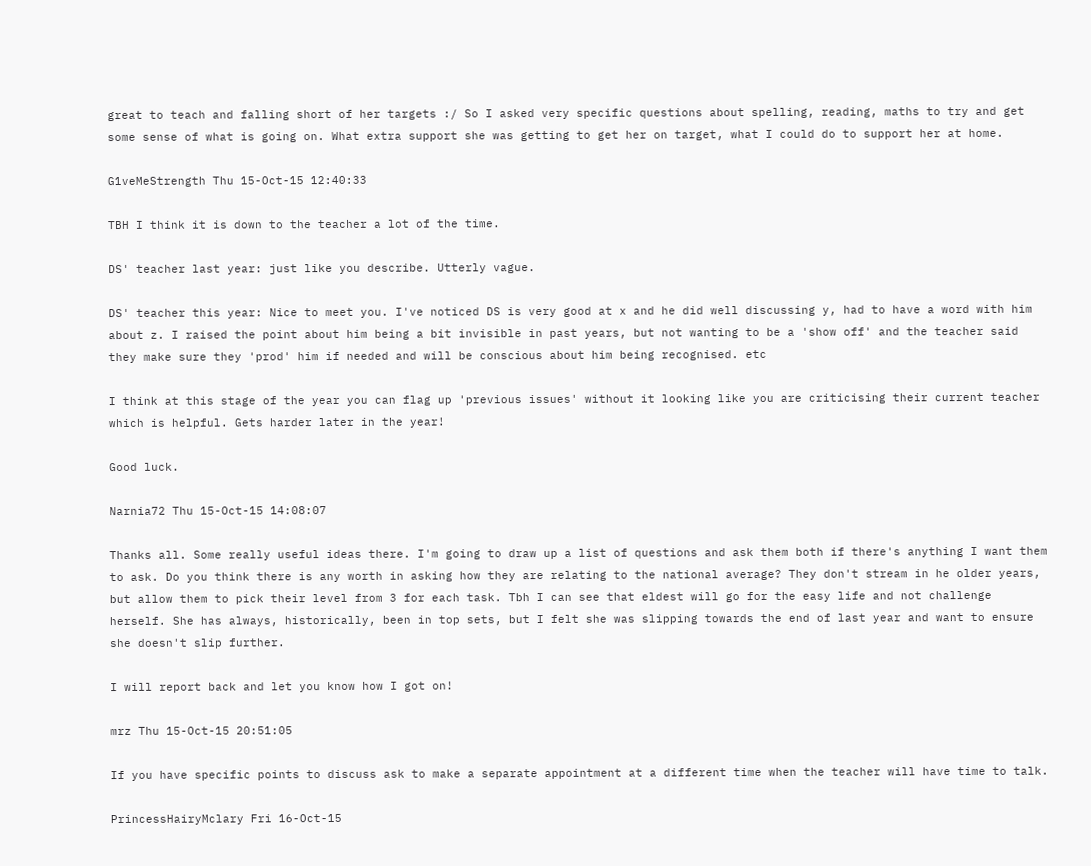great to teach and falling short of her targets :/ So I asked very specific questions about spelling, reading, maths to try and get some sense of what is going on. What extra support she was getting to get her on target, what I could do to support her at home.

G1veMeStrength Thu 15-Oct-15 12:40:33

TBH I think it is down to the teacher a lot of the time.

DS' teacher last year: just like you describe. Utterly vague.

DS' teacher this year: Nice to meet you. I've noticed DS is very good at x and he did well discussing y, had to have a word with him about z. I raised the point about him being a bit invisible in past years, but not wanting to be a 'show off' and the teacher said they make sure they 'prod' him if needed and will be conscious about him being recognised. etc

I think at this stage of the year you can flag up 'previous issues' without it looking like you are criticising their current teacher which is helpful. Gets harder later in the year!

Good luck.

Narnia72 Thu 15-Oct-15 14:08:07

Thanks all. Some really useful ideas there. I'm going to draw up a list of questions and ask them both if there's anything I want them to ask. Do you think there is any worth in asking how they are relating to the national average? They don't stream in he older years, but allow them to pick their level from 3 for each task. Tbh I can see that eldest will go for the easy life and not challenge herself. She has always, historically, been in top sets, but I felt she was slipping towards the end of last year and want to ensure she doesn't slip further.

I will report back and let you know how I got on!

mrz Thu 15-Oct-15 20:51:05

If you have specific points to discuss ask to make a separate appointment at a different time when the teacher will have time to talk.

PrincessHairyMclary Fri 16-Oct-15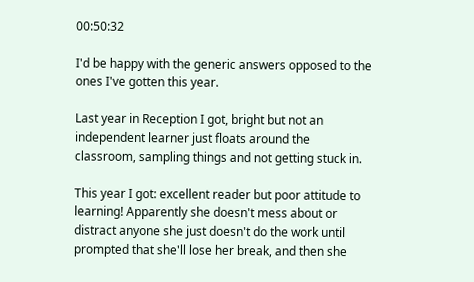00:50:32

I'd be happy with the generic answers opposed to the ones I've gotten this year.

Last year in Reception I got, bright but not an independent learner just floats around the classroom, sampling things and not getting stuck in.

This year I got: excellent reader but poor attitude to learning! Apparently she doesn't mess about or distract anyone she just doesn't do the work until prompted that she'll lose her break, and then she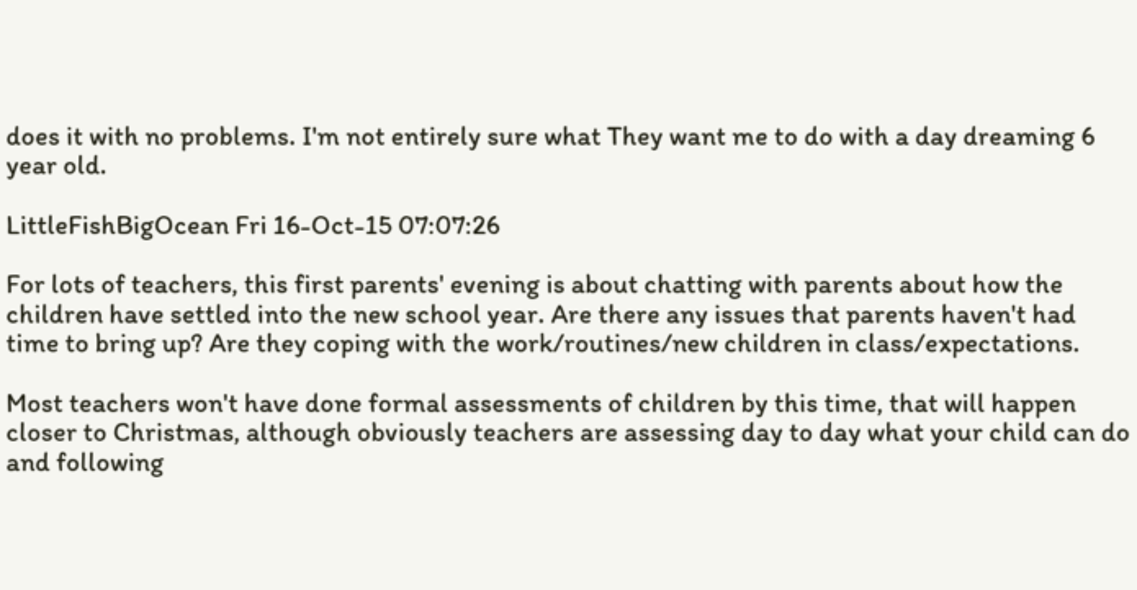does it with no problems. I'm not entirely sure what They want me to do with a day dreaming 6 year old.

LittleFishBigOcean Fri 16-Oct-15 07:07:26

For lots of teachers, this first parents' evening is about chatting with parents about how the children have settled into the new school year. Are there any issues that parents haven't had time to bring up? Are they coping with the work/routines/new children in class/expectations.

Most teachers won't have done formal assessments of children by this time, that will happen closer to Christmas, although obviously teachers are assessing day to day what your child can do and following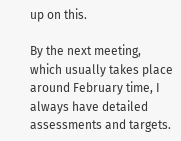up on this.

By the next meeting, which usually takes place around February time, I always have detailed assessments and targets.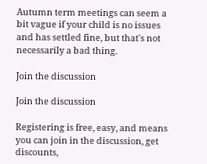Autumn term meetings can seem a bit vague if your child is no issues and has settled fine, but that's not necessarily a bad thing.

Join the discussion

Join the discussion

Registering is free, easy, and means you can join in the discussion, get discounts,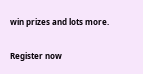win prizes and lots more.

Register now